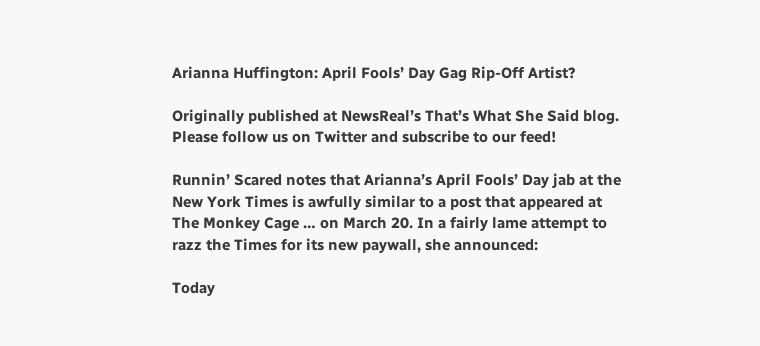Arianna Huffington: April Fools’ Day Gag Rip-Off Artist?

Originally published at NewsReal’s That’s What She Said blog. Please follow us on Twitter and subscribe to our feed!

Runnin’ Scared notes that Arianna’s April Fools’ Day jab at the New York Times is awfully similar to a post that appeared at The Monkey Cage … on March 20. In a fairly lame attempt to razz the Times for its new paywall, she announced:

Today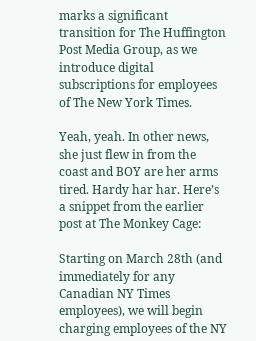marks a significant transition for The Huffington Post Media Group, as we introduce digital subscriptions for employees of The New York Times.

Yeah, yeah. In other news, she just flew in from the coast and BOY are her arms tired. Hardy har har. Here’s a snippet from the earlier post at The Monkey Cage:

Starting on March 28th (and immediately for any Canadian NY Times employees), we will begin charging employees of the NY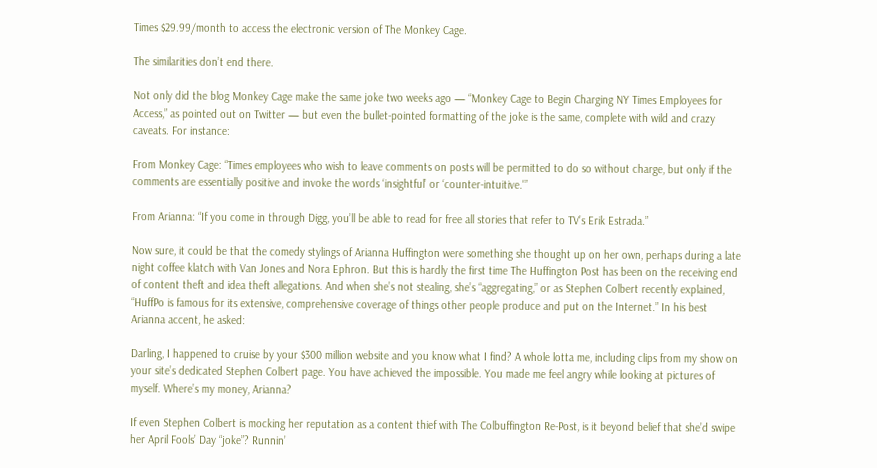Times $29.99/month to access the electronic version of The Monkey Cage.

The similarities don’t end there.

Not only did the blog Monkey Cage make the same joke two weeks ago — “Monkey Cage to Begin Charging NY Times Employees for Access,” as pointed out on Twitter — but even the bullet-pointed formatting of the joke is the same, complete with wild and crazy caveats. For instance:

From Monkey Cage: “Times employees who wish to leave comments on posts will be permitted to do so without charge, but only if the comments are essentially positive and invoke the words ‘insightful’ or ‘counter-intuitive.'”

From Arianna: “If you come in through Digg, you’ll be able to read for free all stories that refer to TV’s Erik Estrada.”

Now sure, it could be that the comedy stylings of Arianna Huffington were something she thought up on her own, perhaps during a late night coffee klatch with Van Jones and Nora Ephron. But this is hardly the first time The Huffington Post has been on the receiving end of content theft and idea theft allegations. And when she’s not stealing, she’s “aggregating,” or as Stephen Colbert recently explained, “HuffPo is famous for its extensive, comprehensive coverage of things other people produce and put on the Internet.” In his best Arianna accent, he asked:

Darling, I happened to cruise by your $300 million website and you know what I find? A whole lotta me, including clips from my show on your site’s dedicated Stephen Colbert page. You have achieved the impossible. You made me feel angry while looking at pictures of myself. Where’s my money, Arianna?

If even Stephen Colbert is mocking her reputation as a content thief with The Colbuffington Re-Post, is it beyond belief that she’d swipe her April Fools’ Day “joke”? Runnin’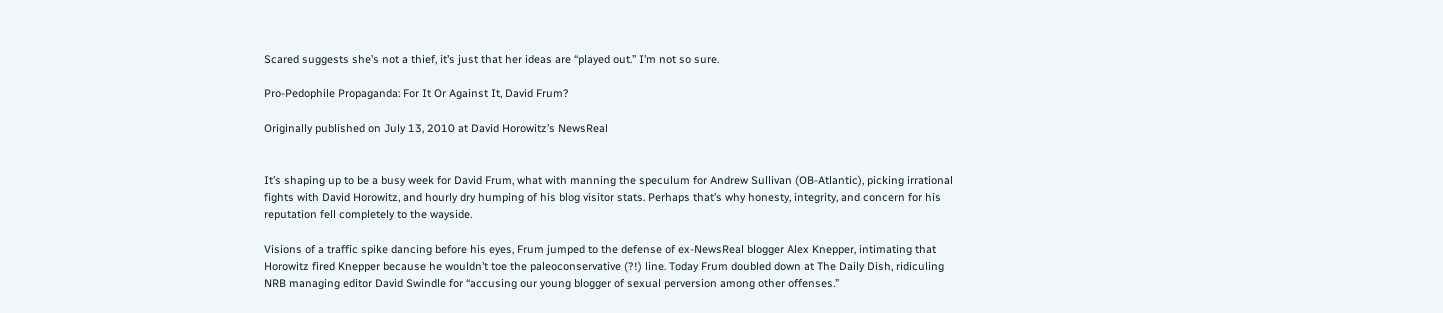Scared suggests she’s not a thief, it’s just that her ideas are “played out.” I’m not so sure.

Pro-Pedophile Propaganda: For It Or Against It, David Frum?

Originally published on July 13, 2010 at David Horowitz’s NewsReal


It’s shaping up to be a busy week for David Frum, what with manning the speculum for Andrew Sullivan (OB-Atlantic), picking irrational fights with David Horowitz, and hourly dry humping of his blog visitor stats. Perhaps that’s why honesty, integrity, and concern for his reputation fell completely to the wayside.

Visions of a traffic spike dancing before his eyes, Frum jumped to the defense of ex-NewsReal blogger Alex Knepper, intimating that Horowitz fired Knepper because he wouldn’t toe the paleoconservative (?!) line. Today Frum doubled down at The Daily Dish, ridiculing NRB managing editor David Swindle for “accusing our young blogger of sexual perversion among other offenses.”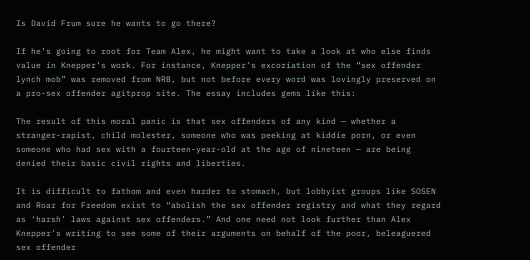Is David Frum sure he wants to go there?

If he’s going to root for Team Alex, he might want to take a look at who else finds value in Knepper’s work. For instance, Knepper’s excoriation of the “sex offender lynch mob” was removed from NRB, but not before every word was lovingly preserved on a pro-sex offender agitprop site. The essay includes gems like this:

The result of this moral panic is that sex offenders of any kind — whether a stranger-rapist, child molester, someone who was peeking at kiddie porn, or even someone who had sex with a fourteen-year-old at the age of nineteen — are being denied their basic civil rights and liberties.

It is difficult to fathom and even harder to stomach, but lobbyist groups like SOSEN and Roar for Freedom exist to “abolish the sex offender registry and what they regard as ‘harsh’ laws against sex offenders.” And one need not look further than Alex Knepper’s writing to see some of their arguments on behalf of the poor, beleaguered sex offender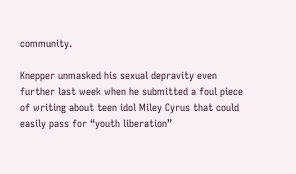community.

Knepper unmasked his sexual depravity even further last week when he submitted a foul piece of writing about teen idol Miley Cyrus that could easily pass for “youth liberation”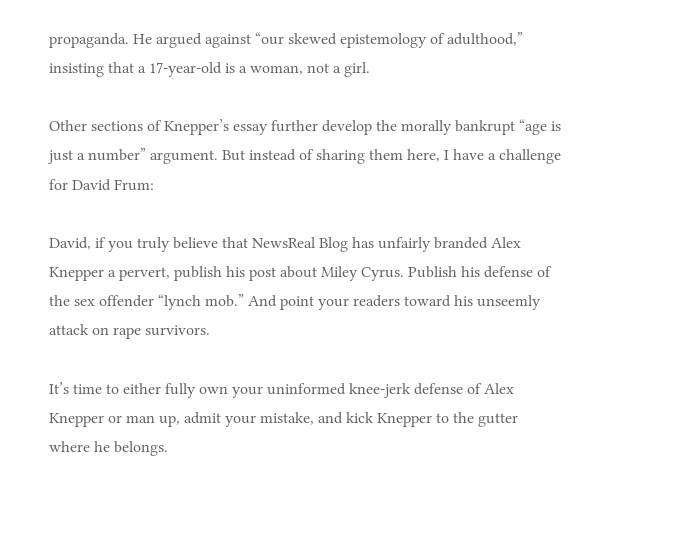propaganda. He argued against “our skewed epistemology of adulthood,” insisting that a 17-year-old is a woman, not a girl.

Other sections of Knepper’s essay further develop the morally bankrupt “age is just a number” argument. But instead of sharing them here, I have a challenge for David Frum:

David, if you truly believe that NewsReal Blog has unfairly branded Alex Knepper a pervert, publish his post about Miley Cyrus. Publish his defense of the sex offender “lynch mob.” And point your readers toward his unseemly attack on rape survivors.

It’s time to either fully own your uninformed knee-jerk defense of Alex Knepper or man up, admit your mistake, and kick Knepper to the gutter where he belongs.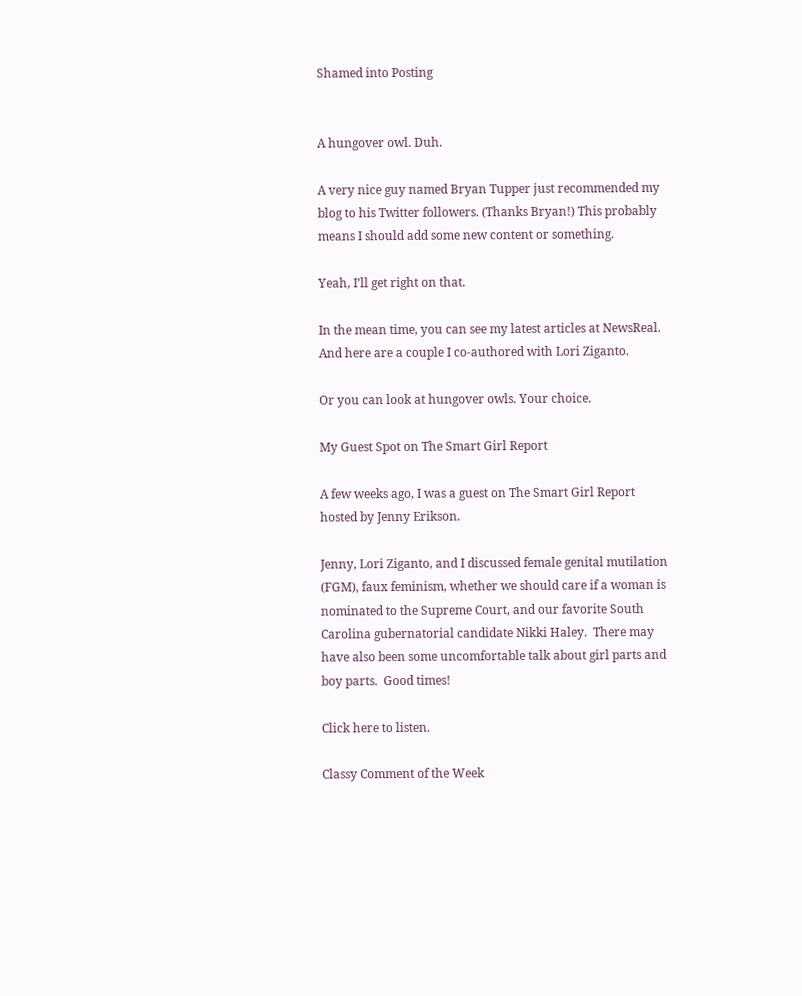Shamed into Posting


A hungover owl. Duh.

A very nice guy named Bryan Tupper just recommended my blog to his Twitter followers. (Thanks Bryan!) This probably means I should add some new content or something.

Yeah, I’ll get right on that.

In the mean time, you can see my latest articles at NewsReal. And here are a couple I co-authored with Lori Ziganto.

Or you can look at hungover owls. Your choice.

My Guest Spot on The Smart Girl Report

A few weeks ago, I was a guest on The Smart Girl Report hosted by Jenny Erikson.

Jenny, Lori Ziganto, and I discussed female genital mutilation (FGM), faux feminism, whether we should care if a woman is nominated to the Supreme Court, and our favorite South Carolina gubernatorial candidate Nikki Haley.  There may have also been some uncomfortable talk about girl parts and boy parts.  Good times!

Click here to listen.

Classy Comment of the Week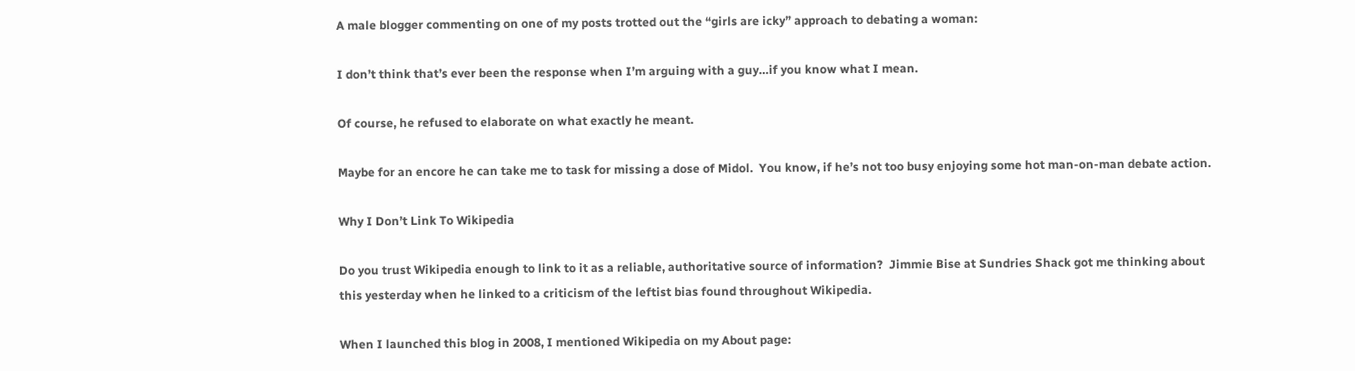A male blogger commenting on one of my posts trotted out the “girls are icky” approach to debating a woman:

I don’t think that’s ever been the response when I’m arguing with a guy…if you know what I mean.

Of course, he refused to elaborate on what exactly he meant.

Maybe for an encore he can take me to task for missing a dose of Midol.  You know, if he’s not too busy enjoying some hot man-on-man debate action.

Why I Don’t Link To Wikipedia

Do you trust Wikipedia enough to link to it as a reliable, authoritative source of information?  Jimmie Bise at Sundries Shack got me thinking about this yesterday when he linked to a criticism of the leftist bias found throughout Wikipedia.

When I launched this blog in 2008, I mentioned Wikipedia on my About page: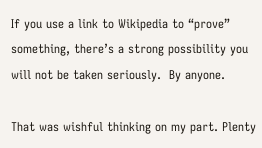If you use a link to Wikipedia to “prove” something, there’s a strong possibility you will not be taken seriously.  By anyone.

That was wishful thinking on my part. Plenty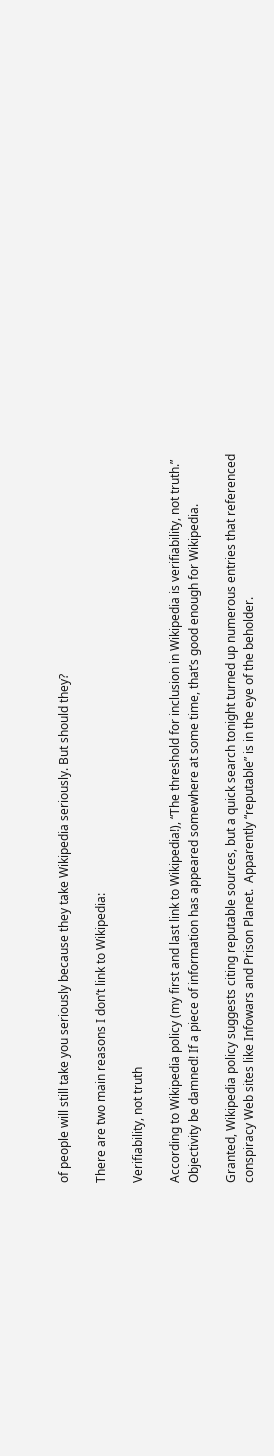of people will still take you seriously because they take Wikipedia seriously. But should they?

There are two main reasons I don’t link to Wikipedia:

Verifiability, not truth

According to Wikipedia policy (my first and last link to Wikipedia!), “The threshold for inclusion in Wikipedia is verifiability, not truth.” Objectivity be damned! If a piece of information has appeared somewhere at some time, that’s good enough for Wikipedia.

Granted, Wikipedia policy suggests citing reputable sources, but a quick search tonight turned up numerous entries that referenced conspiracy Web sites like Infowars and Prison Planet.  Apparently “reputable” is in the eye of the beholder.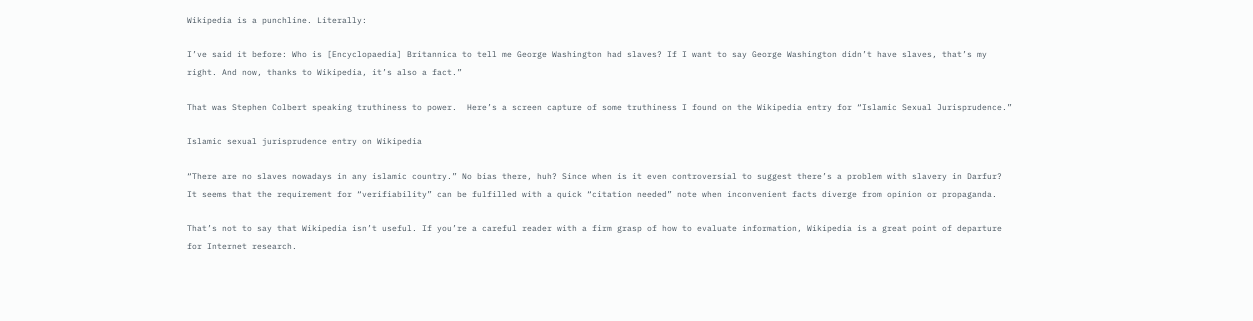Wikipedia is a punchline. Literally:

I’ve said it before: Who is [Encyclopaedia] Britannica to tell me George Washington had slaves? If I want to say George Washington didn’t have slaves, that’s my right. And now, thanks to Wikipedia, it’s also a fact.”

That was Stephen Colbert speaking truthiness to power.  Here’s a screen capture of some truthiness I found on the Wikipedia entry for “Islamic Sexual Jurisprudence.”

Islamic sexual jurisprudence entry on Wikipedia

“There are no slaves nowadays in any islamic country.” No bias there, huh? Since when is it even controversial to suggest there’s a problem with slavery in Darfur?  It seems that the requirement for “verifiability” can be fulfilled with a quick “citation needed” note when inconvenient facts diverge from opinion or propaganda.

That’s not to say that Wikipedia isn’t useful. If you’re a careful reader with a firm grasp of how to evaluate information, Wikipedia is a great point of departure for Internet research.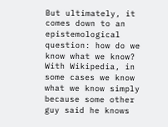But ultimately, it comes down to an epistemological question: how do we know what we know?  With Wikipedia, in some cases we know what we know simply because some other guy said he knows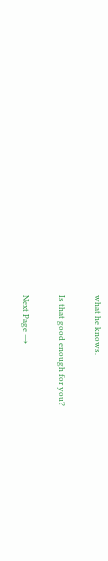what he knows.

Is that good enough for you?

Next Page →